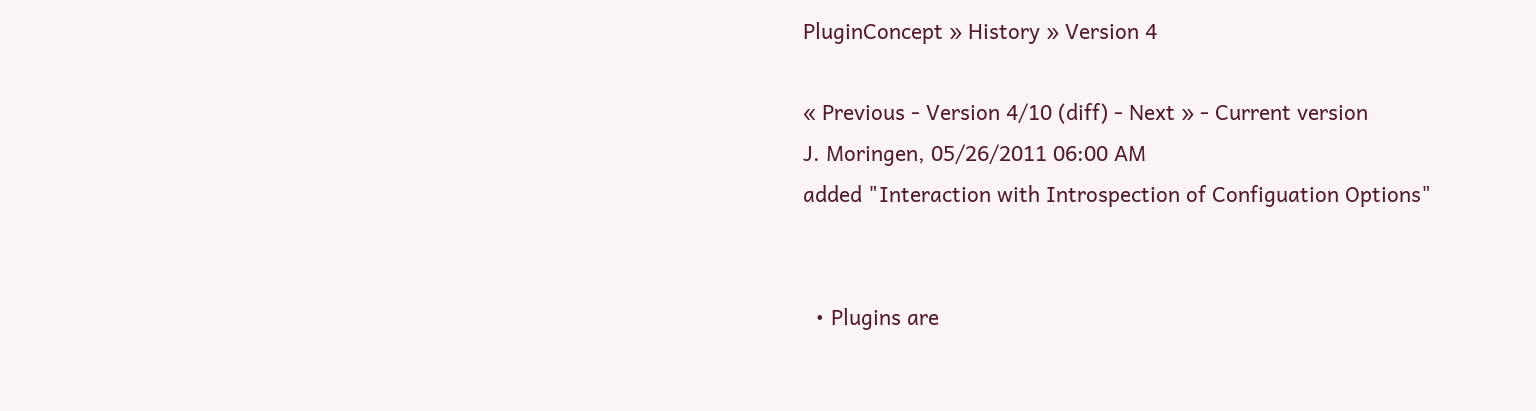PluginConcept » History » Version 4

« Previous - Version 4/10 (diff) - Next » - Current version
J. Moringen, 05/26/2011 06:00 AM
added "Interaction with Introspection of Configuation Options"


  • Plugins are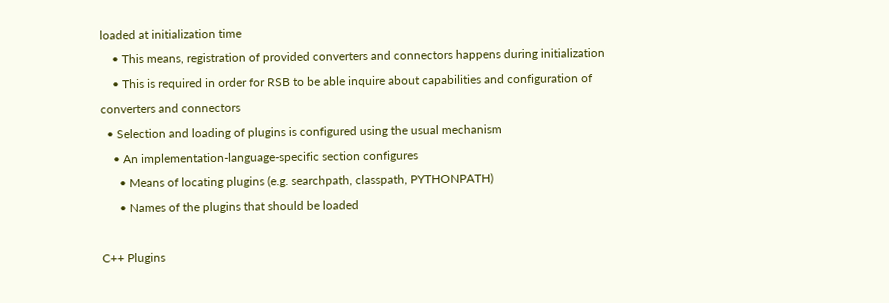loaded at initialization time
    • This means, registration of provided converters and connectors happens during initialization
    • This is required in order for RSB to be able inquire about capabilities and configuration of converters and connectors
  • Selection and loading of plugins is configured using the usual mechanism
    • An implementation-language-specific section configures
      • Means of locating plugins (e.g. searchpath, classpath, PYTHONPATH)
      • Names of the plugins that should be loaded

C++ Plugins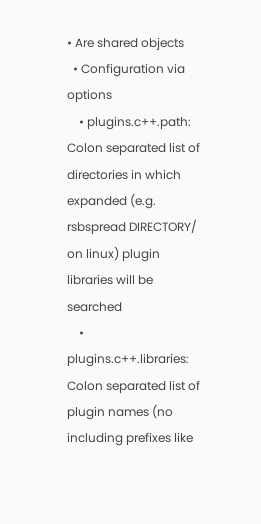• Are shared objects
  • Configuration via options
    • plugins.c++.path: Colon separated list of directories in which expanded (e.g. rsbspread DIRECTORY/ on linux) plugin libraries will be searched
    • plugins.c++.libraries: Colon separated list of plugin names (no including prefixes like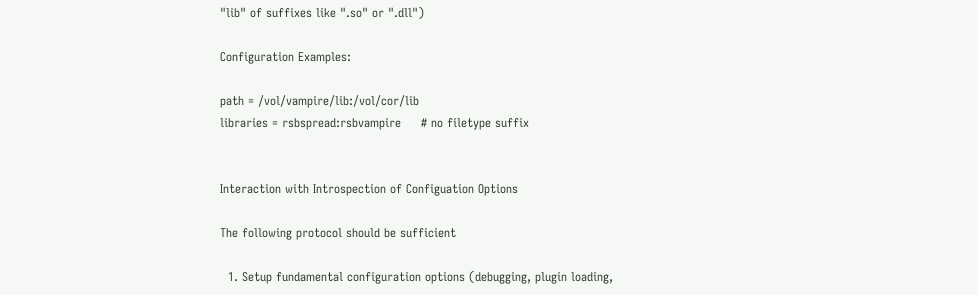"lib" of suffixes like ".so" or ".dll")

Configuration Examples:

path = /vol/vampire/lib:/vol/cor/lib
libraries = rsbspread:rsbvampire     # no filetype suffix


Interaction with Introspection of Configuation Options

The following protocol should be sufficient

  1. Setup fundamental configuration options (debugging, plugin loading,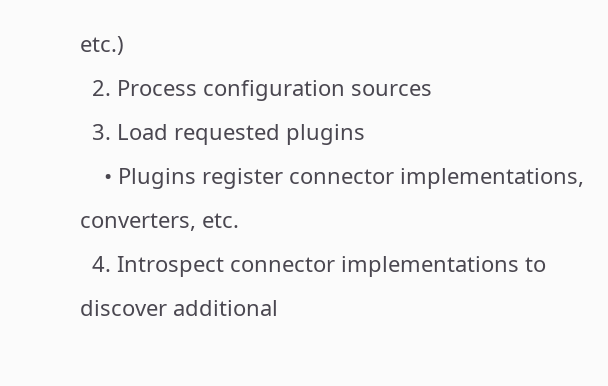etc.)
  2. Process configuration sources
  3. Load requested plugins
    • Plugins register connector implementations, converters, etc.
  4. Introspect connector implementations to discover additional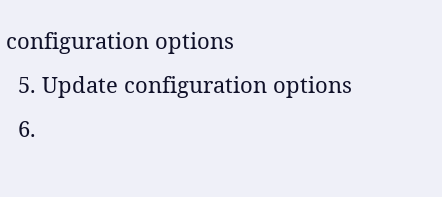configuration options
  5. Update configuration options
  6.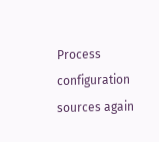Process configuration sources again